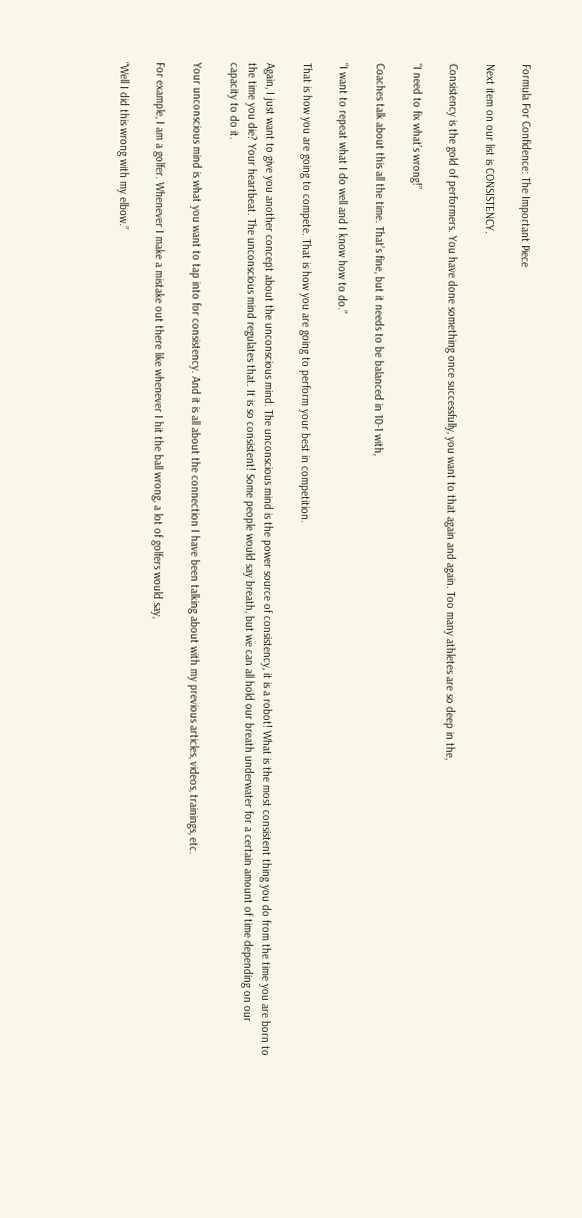Formula For Confidence: The Important Piece

Next item on our list is CONSISTENCY.

Consistency is the gold of performers. You have done something once successfully, you want to that again and again. Too many athletes are so deep in the,

“I need to fix what’s wrong!”

Coaches talk about this all the time. That’s fine, but it needs to be balanced in 10-1 with,

“I want to repeat what I do well and I know how to do.”

That is how you are going to compete. That is how you are going to perform your best in competition.

Again, I just want to give you another concept about the unconscious mind. The unconscious mind is the power source of consistency, it is a robot! What is the most consistent thing you do from the time you are born to the time you die? Your heartbeat. The unconscious mind regulates that. It is so consistent! Some people would say breath, but we can all hold our breath underwater for a certain amount of time depending on our capacity to do it.

Your unconscious mind is what you want to tap into for consistency. And it is all about the connection I have been talking about with my previous articles, videos, trainings, etc.

For example, I am a golfer. Whenever I make a mistake out there like whenever I hit the ball wrong, a lot of golfers would say,

“Well I did this wrong with my elbow.”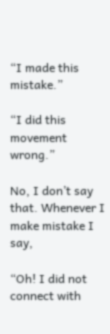“I made this mistake.”

“I did this movement wrong.”

No, I don’t say that. Whenever I make mistake I say,

“Oh! I did not connect with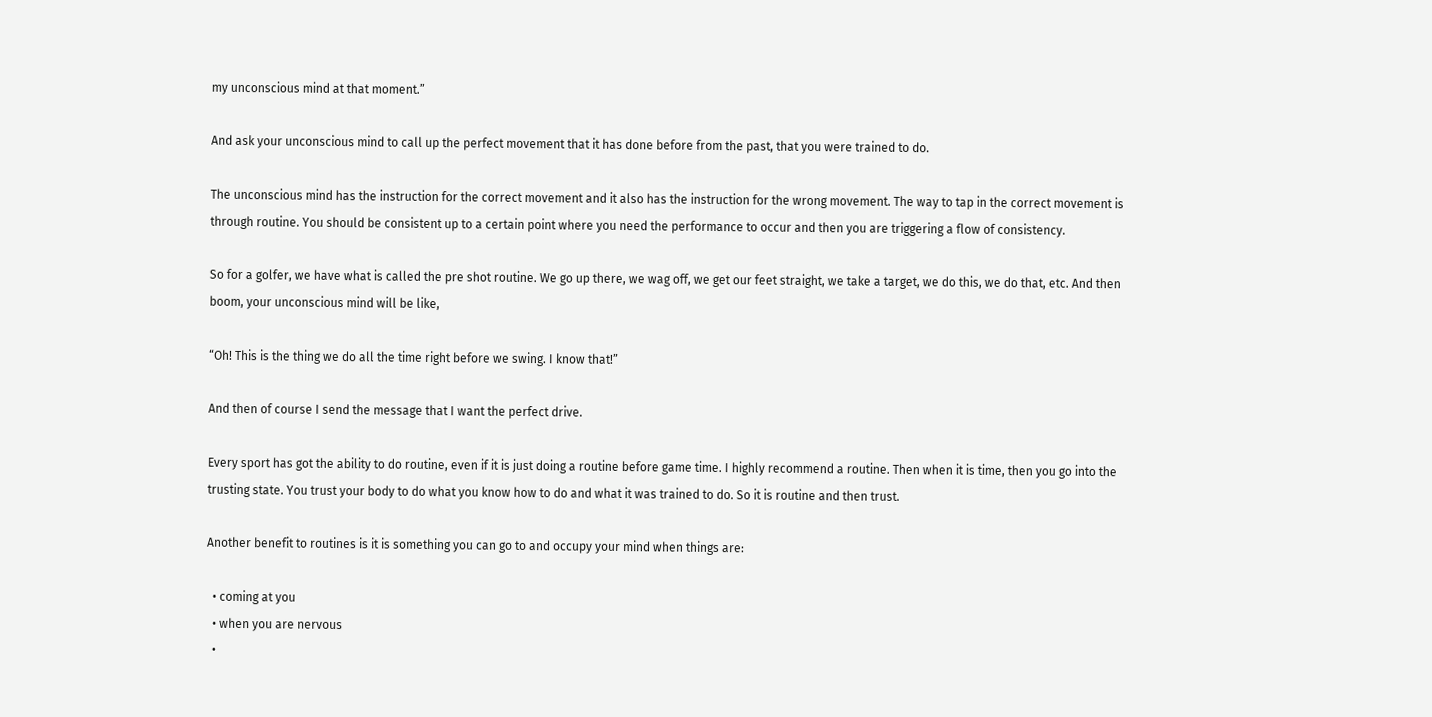my unconscious mind at that moment.”

And ask your unconscious mind to call up the perfect movement that it has done before from the past, that you were trained to do.

The unconscious mind has the instruction for the correct movement and it also has the instruction for the wrong movement. The way to tap in the correct movement is through routine. You should be consistent up to a certain point where you need the performance to occur and then you are triggering a flow of consistency.

So for a golfer, we have what is called the pre shot routine. We go up there, we wag off, we get our feet straight, we take a target, we do this, we do that, etc. And then boom, your unconscious mind will be like,

“Oh! This is the thing we do all the time right before we swing. I know that!”

And then of course I send the message that I want the perfect drive.

Every sport has got the ability to do routine, even if it is just doing a routine before game time. I highly recommend a routine. Then when it is time, then you go into the trusting state. You trust your body to do what you know how to do and what it was trained to do. So it is routine and then trust.

Another benefit to routines is it is something you can go to and occupy your mind when things are:

  • coming at you
  • when you are nervous
  •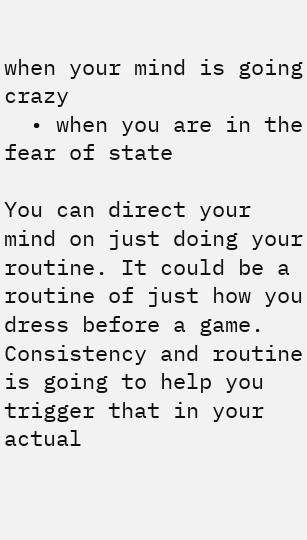when your mind is going crazy
  • when you are in the fear of state

You can direct your mind on just doing your routine. It could be a routine of just how you dress before a game. Consistency and routine is going to help you trigger that in your actual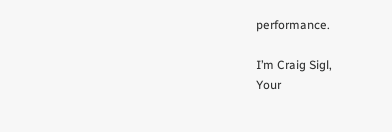performance.

I’m Craig Sigl,
Your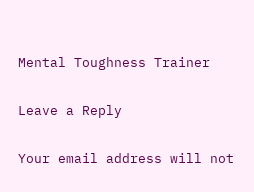Mental Toughness Trainer

Leave a Reply

Your email address will not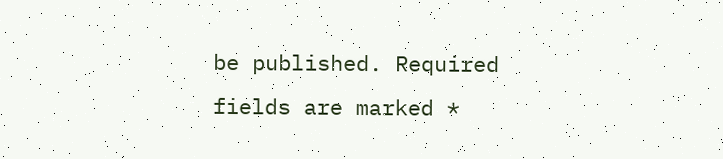be published. Required fields are marked *